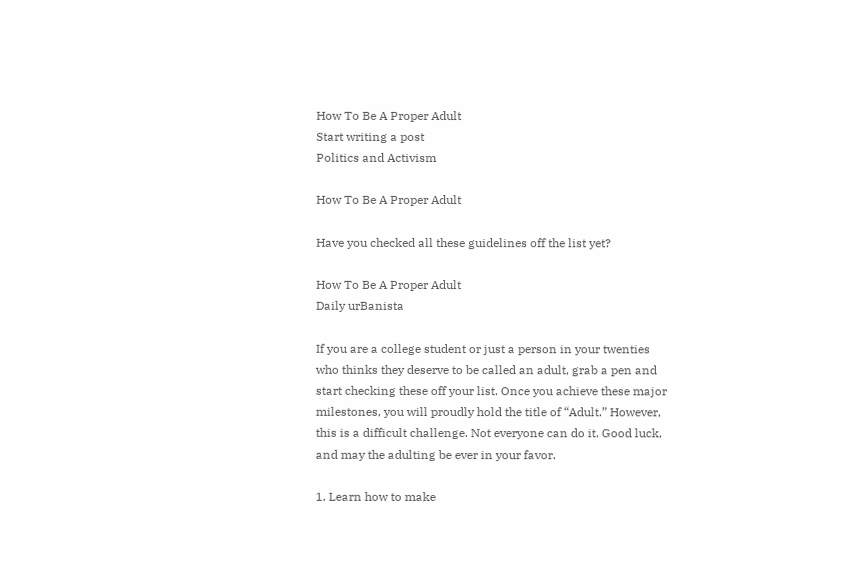How To Be A Proper Adult
Start writing a post
Politics and Activism

How To Be A Proper Adult

Have you checked all these guidelines off the list yet?

How To Be A Proper Adult
Daily urBanista

If you are a college student or just a person in your twenties who thinks they deserve to be called an adult, grab a pen and start checking these off your list. Once you achieve these major milestones, you will proudly hold the title of “Adult.” However, this is a difficult challenge. Not everyone can do it. Good luck, and may the adulting be ever in your favor.

1. Learn how to make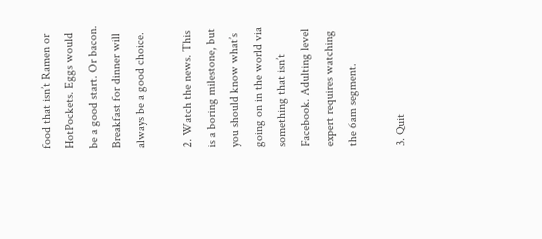food that isn’t Ramen or HotPockets. Eggs would be a good start. Or bacon. Breakfast for dinner will always be a good choice.

2. Watch the news. This is a boring milestone, but you should know what’s going on in the world via something that isn’t Facebook. Adulting level expert requires watching the 6am segment.

3. Quit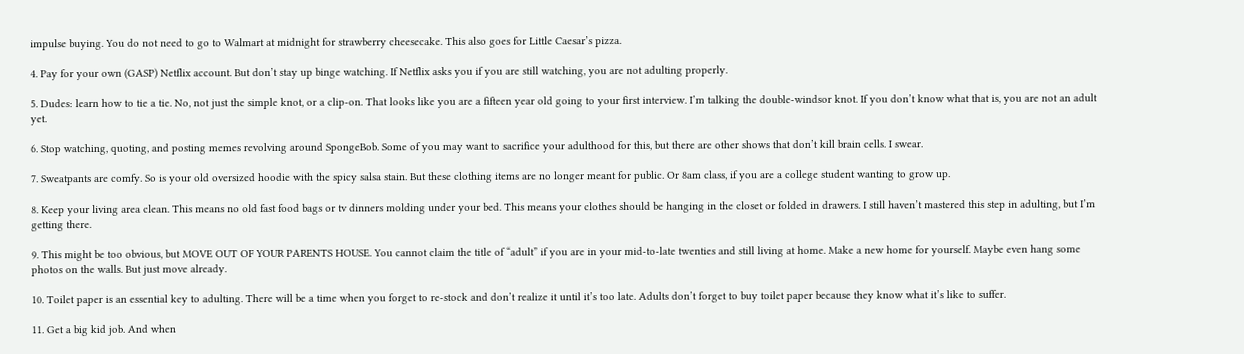impulse buying. You do not need to go to Walmart at midnight for strawberry cheesecake. This also goes for Little Caesar’s pizza.

4. Pay for your own (GASP) Netflix account. But don’t stay up binge watching. If Netflix asks you if you are still watching, you are not adulting properly.

5. Dudes: learn how to tie a tie. No, not just the simple knot, or a clip-on. That looks like you are a fifteen year old going to your first interview. I’m talking the double-windsor knot. If you don’t know what that is, you are not an adult yet.

6. Stop watching, quoting, and posting memes revolving around SpongeBob. Some of you may want to sacrifice your adulthood for this, but there are other shows that don’t kill brain cells. I swear.

7. Sweatpants are comfy. So is your old oversized hoodie with the spicy salsa stain. But these clothing items are no longer meant for public. Or 8am class, if you are a college student wanting to grow up.

8. Keep your living area clean. This means no old fast food bags or tv dinners molding under your bed. This means your clothes should be hanging in the closet or folded in drawers. I still haven’t mastered this step in adulting, but I’m getting there.

9. This might be too obvious, but MOVE OUT OF YOUR PARENTS HOUSE. You cannot claim the title of “adult” if you are in your mid-to-late twenties and still living at home. Make a new home for yourself. Maybe even hang some photos on the walls. But just move already.

10. Toilet paper is an essential key to adulting. There will be a time when you forget to re-stock and don’t realize it until it’s too late. Adults don’t forget to buy toilet paper because they know what it’s like to suffer.

11. Get a big kid job. And when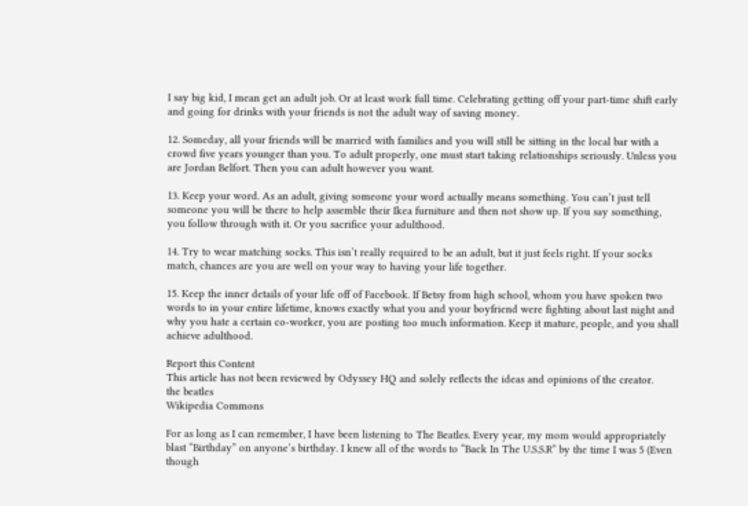I say big kid, I mean get an adult job. Or at least work full time. Celebrating getting off your part-time shift early and going for drinks with your friends is not the adult way of saving money.

12. Someday, all your friends will be married with families and you will still be sitting in the local bar with a crowd five years younger than you. To adult properly, one must start taking relationships seriously. Unless you are Jordan Belfort. Then you can adult however you want.

13. Keep your word. As an adult, giving someone your word actually means something. You can’t just tell someone you will be there to help assemble their Ikea furniture and then not show up. If you say something, you follow through with it. Or you sacrifice your adulthood.

14. Try to wear matching socks. This isn’t really required to be an adult, but it just feels right. If your socks match, chances are you are well on your way to having your life together.

15. Keep the inner details of your life off of Facebook. If Betsy from high school, whom you have spoken two words to in your entire lifetime, knows exactly what you and your boyfriend were fighting about last night and why you hate a certain co-worker, you are posting too much information. Keep it mature, people, and you shall achieve adulthood.

Report this Content
This article has not been reviewed by Odyssey HQ and solely reflects the ideas and opinions of the creator.
the beatles
Wikipedia Commons

For as long as I can remember, I have been listening to The Beatles. Every year, my mom would appropriately blast “Birthday” on anyone’s birthday. I knew all of the words to “Back In The U.S.S.R” by the time I was 5 (Even though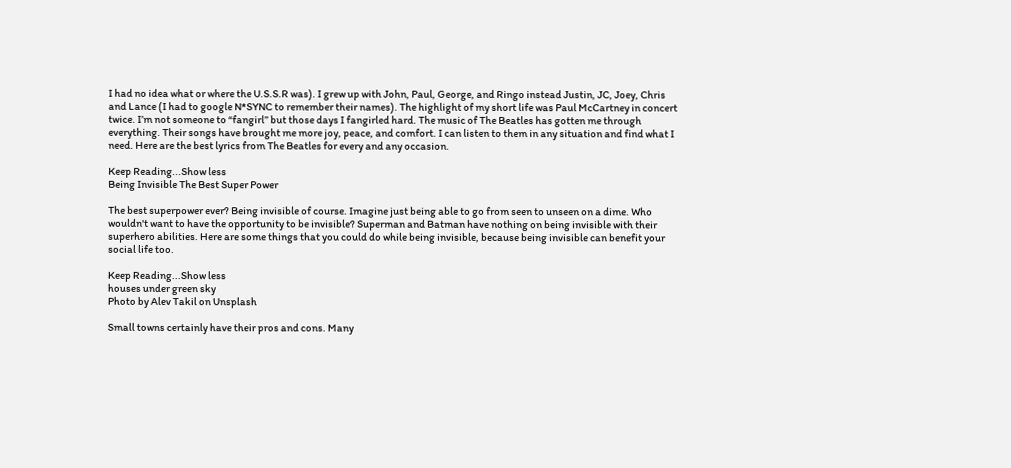I had no idea what or where the U.S.S.R was). I grew up with John, Paul, George, and Ringo instead Justin, JC, Joey, Chris and Lance (I had to google N*SYNC to remember their names). The highlight of my short life was Paul McCartney in concert twice. I’m not someone to “fangirl” but those days I fangirled hard. The music of The Beatles has gotten me through everything. Their songs have brought me more joy, peace, and comfort. I can listen to them in any situation and find what I need. Here are the best lyrics from The Beatles for every and any occasion.

Keep Reading...Show less
Being Invisible The Best Super Power

The best superpower ever? Being invisible of course. Imagine just being able to go from seen to unseen on a dime. Who wouldn't want to have the opportunity to be invisible? Superman and Batman have nothing on being invisible with their superhero abilities. Here are some things that you could do while being invisible, because being invisible can benefit your social life too.

Keep Reading...Show less
houses under green sky
Photo by Alev Takil on Unsplash

Small towns certainly have their pros and cons. Many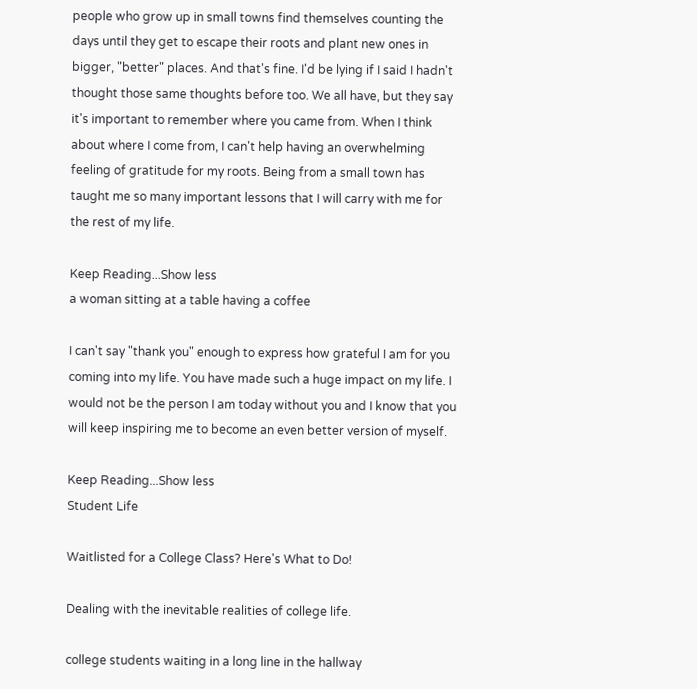people who grow up in small towns find themselves counting the days until they get to escape their roots and plant new ones in bigger, "better" places. And that's fine. I'd be lying if I said I hadn't thought those same thoughts before too. We all have, but they say it's important to remember where you came from. When I think about where I come from, I can't help having an overwhelming feeling of gratitude for my roots. Being from a small town has taught me so many important lessons that I will carry with me for the rest of my life.

Keep Reading...Show less
a woman sitting at a table having a coffee

I can't say "thank you" enough to express how grateful I am for you coming into my life. You have made such a huge impact on my life. I would not be the person I am today without you and I know that you will keep inspiring me to become an even better version of myself.

Keep Reading...Show less
Student Life

Waitlisted for a College Class? Here's What to Do!

Dealing with the inevitable realities of college life.

college students waiting in a long line in the hallway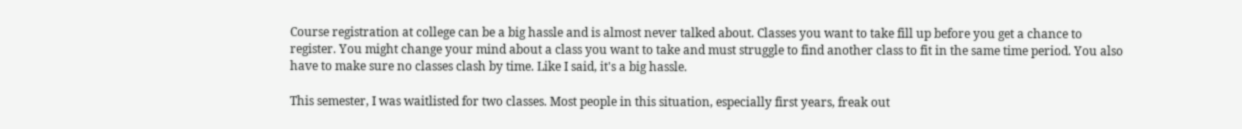Course registration at college can be a big hassle and is almost never talked about. Classes you want to take fill up before you get a chance to register. You might change your mind about a class you want to take and must struggle to find another class to fit in the same time period. You also have to make sure no classes clash by time. Like I said, it's a big hassle.

This semester, I was waitlisted for two classes. Most people in this situation, especially first years, freak out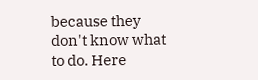because they don't know what to do. Here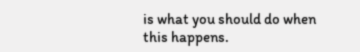is what you should do when this happens.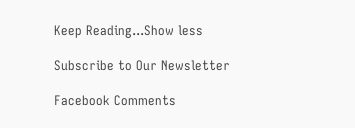Keep Reading...Show less

Subscribe to Our Newsletter

Facebook Comments